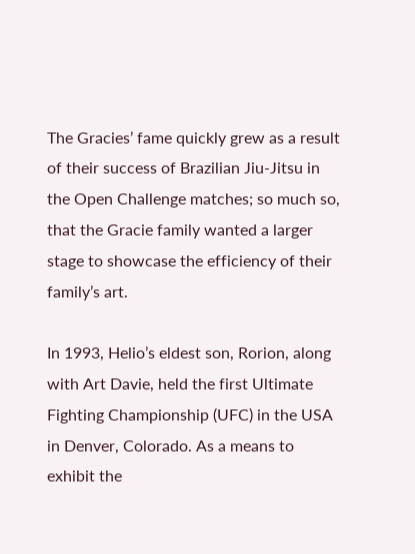The Gracies’ fame quickly grew as a result of their success of Brazilian Jiu-Jitsu in the Open Challenge matches; so much so, that the Gracie family wanted a larger stage to showcase the efficiency of their family’s art.

In 1993, Helio’s eldest son, Rorion, along with Art Davie, held the first Ultimate Fighting Championship (UFC) in the USA in Denver, Colorado. As a means to exhibit the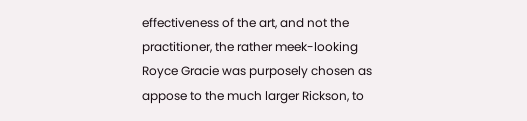effectiveness of the art, and not the practitioner, the rather meek-looking Royce Gracie was purposely chosen as appose to the much larger Rickson, to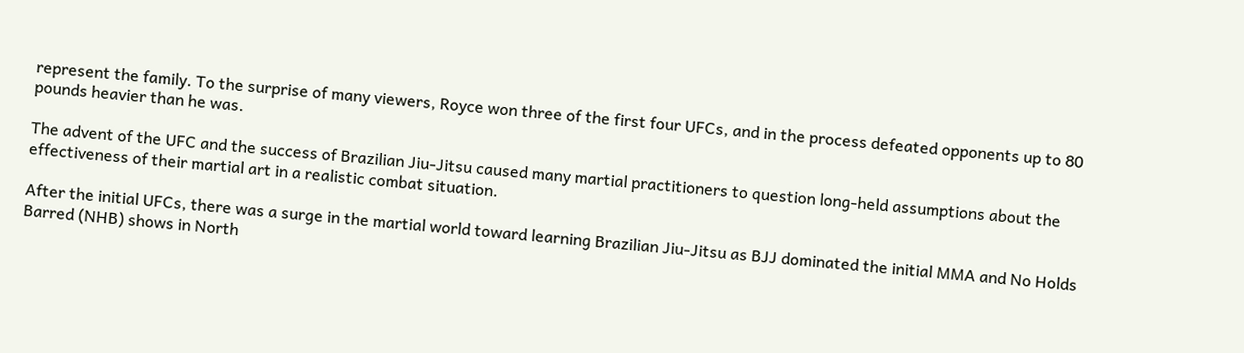represent the family. To the surprise of many viewers, Royce won three of the first four UFCs, and in the process defeated opponents up to 80 pounds heavier than he was.

The advent of the UFC and the success of Brazilian Jiu-Jitsu caused many martial practitioners to question long-held assumptions about the effectiveness of their martial art in a realistic combat situation.

After the initial UFCs, there was a surge in the martial world toward learning Brazilian Jiu-Jitsu as BJJ dominated the initial MMA and No Holds Barred (NHB) shows in North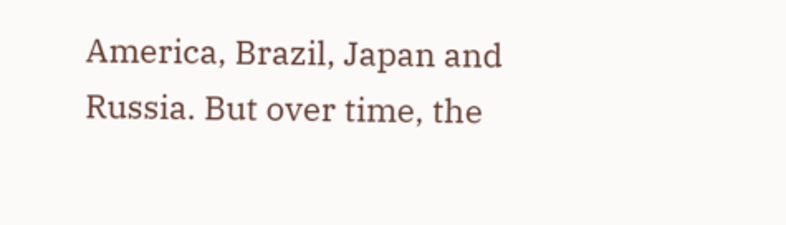America, Brazil, Japan and Russia. But over time, the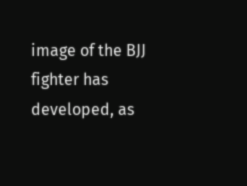image of the BJJ fighter has developed, as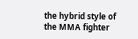the hybrid style of the MMA fighter